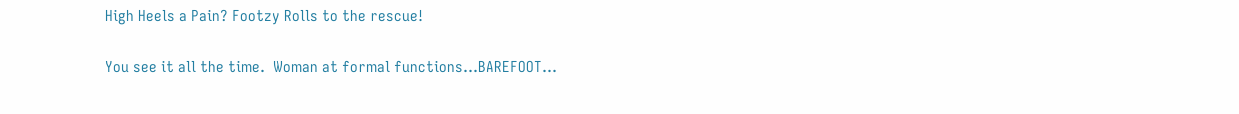High Heels a Pain? Footzy Rolls to the rescue!

You see it all the time.  Woman at formal functions…BAREFOOT…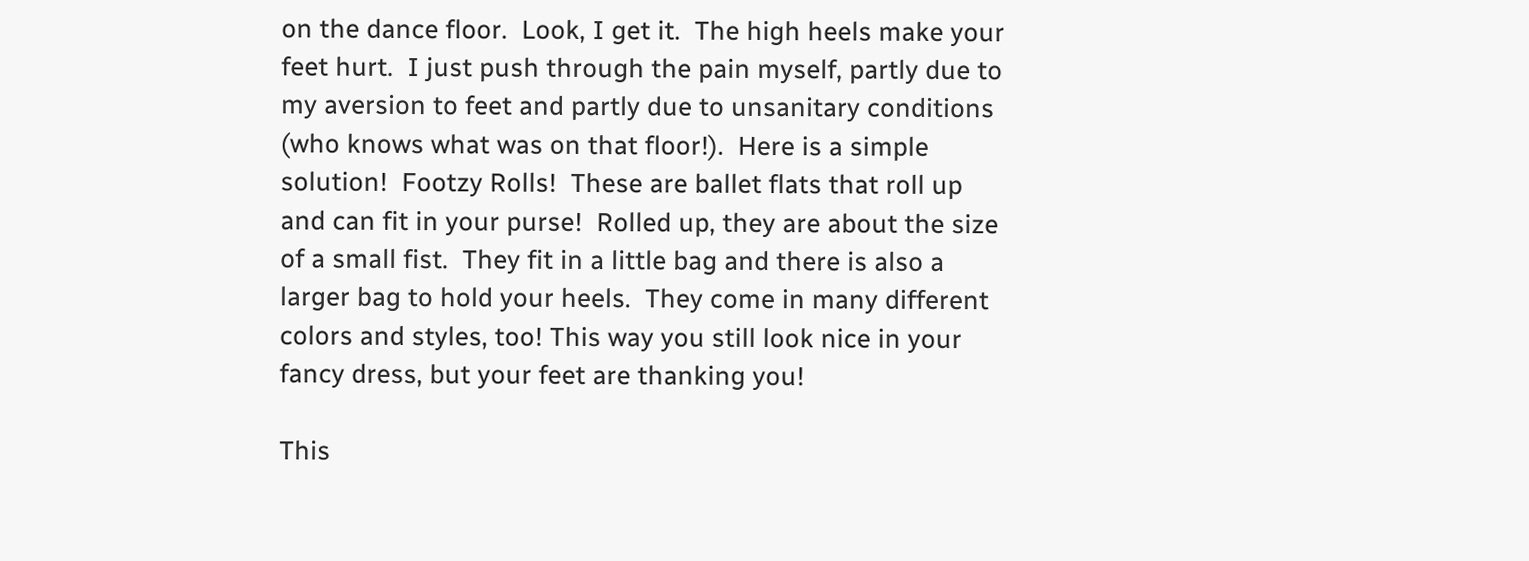on the dance floor.  Look, I get it.  The high heels make your feet hurt.  I just push through the pain myself, partly due to my aversion to feet and partly due to unsanitary conditions (who knows what was on that floor!).  Here is a simple solution!  Footzy Rolls!  These are ballet flats that roll up and can fit in your purse!  Rolled up, they are about the size of a small fist.  They fit in a little bag and there is also a larger bag to hold your heels.  They come in many different colors and styles, too! This way you still look nice in your fancy dress, but your feet are thanking you!

This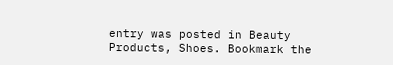entry was posted in Beauty Products, Shoes. Bookmark the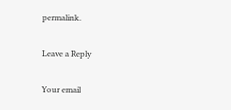permalink.

Leave a Reply

Your email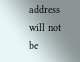address will not be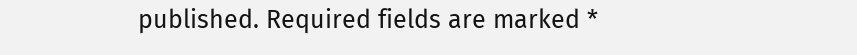published. Required fields are marked *